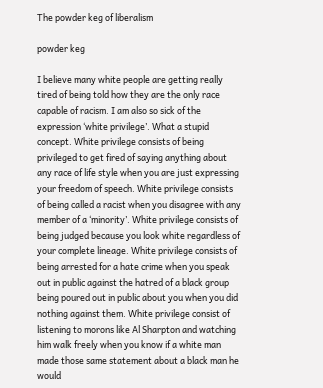The powder keg of liberalism

powder keg

I believe many white people are getting really tired of being told how they are the only race capable of racism. I am also so sick of the expression ‘white privilege’. What a stupid concept. White privilege consists of being privileged to get fired of saying anything about any race of life style when you are just expressing your freedom of speech. White privilege consists of being called a racist when you disagree with any member of a ‘minority’. White privilege consists of being judged because you look white regardless of your complete lineage. White privilege consists of being arrested for a hate crime when you speak out in public against the hatred of a black group being poured out in public about you when you did nothing against them. White privilege consist of listening to morons like Al Sharpton and watching him walk freely when you know if a white man made those same statement about a black man he would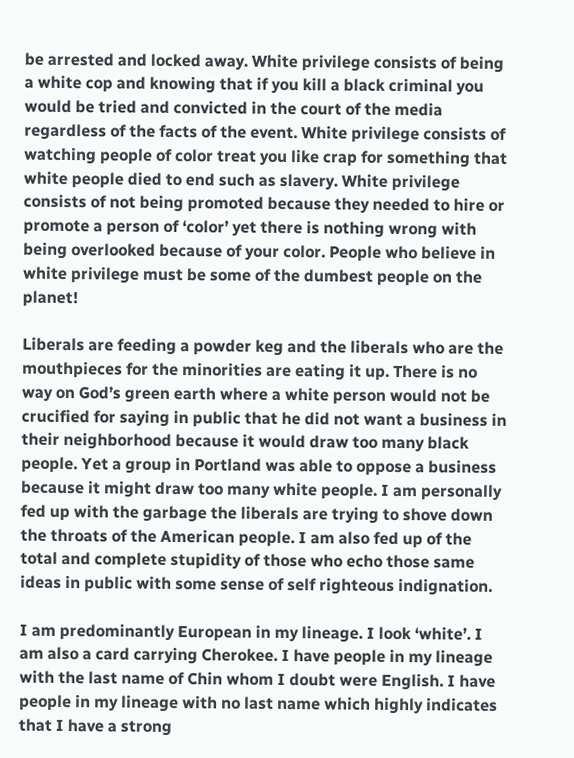be arrested and locked away. White privilege consists of being a white cop and knowing that if you kill a black criminal you would be tried and convicted in the court of the media regardless of the facts of the event. White privilege consists of watching people of color treat you like crap for something that white people died to end such as slavery. White privilege consists of not being promoted because they needed to hire or promote a person of ‘color’ yet there is nothing wrong with being overlooked because of your color. People who believe in white privilege must be some of the dumbest people on the planet!

Liberals are feeding a powder keg and the liberals who are the mouthpieces for the minorities are eating it up. There is no way on God’s green earth where a white person would not be crucified for saying in public that he did not want a business in their neighborhood because it would draw too many black people. Yet a group in Portland was able to oppose a business because it might draw too many white people. I am personally fed up with the garbage the liberals are trying to shove down the throats of the American people. I am also fed up of the total and complete stupidity of those who echo those same ideas in public with some sense of self righteous indignation.

I am predominantly European in my lineage. I look ‘white’. I am also a card carrying Cherokee. I have people in my lineage with the last name of Chin whom I doubt were English. I have people in my lineage with no last name which highly indicates that I have a strong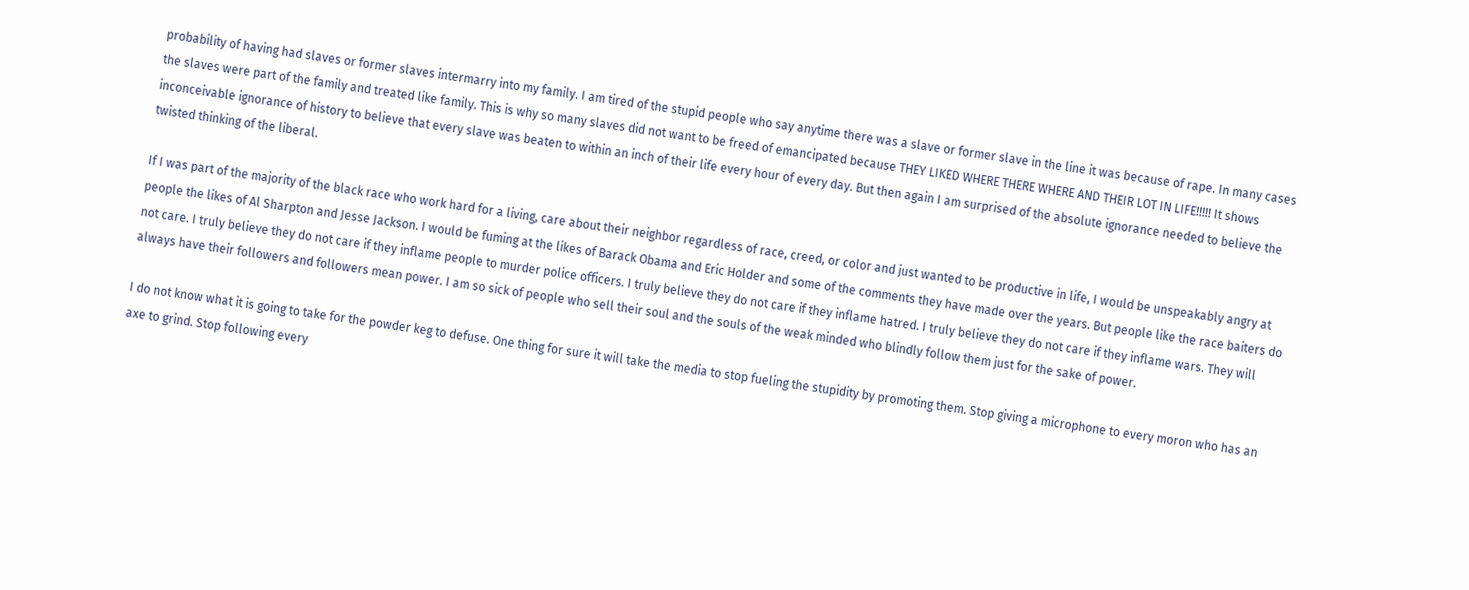probability of having had slaves or former slaves intermarry into my family. I am tired of the stupid people who say anytime there was a slave or former slave in the line it was because of rape. In many cases the slaves were part of the family and treated like family. This is why so many slaves did not want to be freed of emancipated because THEY LIKED WHERE THERE WHERE AND THEIR LOT IN LIFE!!!!! It shows inconceivable ignorance of history to believe that every slave was beaten to within an inch of their life every hour of every day. But then again I am surprised of the absolute ignorance needed to believe the twisted thinking of the liberal.

If I was part of the majority of the black race who work hard for a living, care about their neighbor regardless of race, creed, or color and just wanted to be productive in life, I would be unspeakably angry at people the likes of Al Sharpton and Jesse Jackson. I would be fuming at the likes of Barack Obama and Eric Holder and some of the comments they have made over the years. But people like the race baiters do not care. I truly believe they do not care if they inflame people to murder police officers. I truly believe they do not care if they inflame hatred. I truly believe they do not care if they inflame wars. They will always have their followers and followers mean power. I am so sick of people who sell their soul and the souls of the weak minded who blindly follow them just for the sake of power.

I do not know what it is going to take for the powder keg to defuse. One thing for sure it will take the media to stop fueling the stupidity by promoting them. Stop giving a microphone to every moron who has an axe to grind. Stop following every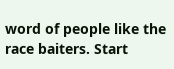word of people like the race baiters. Start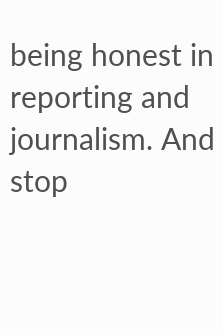being honest in reporting and journalism. And stop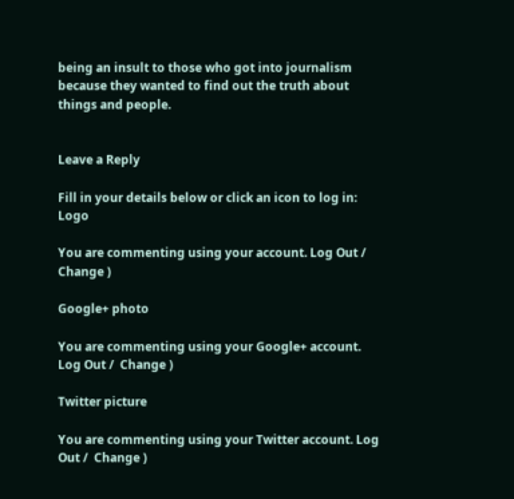being an insult to those who got into journalism because they wanted to find out the truth about things and people.


Leave a Reply

Fill in your details below or click an icon to log in: Logo

You are commenting using your account. Log Out /  Change )

Google+ photo

You are commenting using your Google+ account. Log Out /  Change )

Twitter picture

You are commenting using your Twitter account. Log Out /  Change )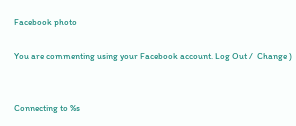Facebook photo

You are commenting using your Facebook account. Log Out /  Change )


Connecting to %s